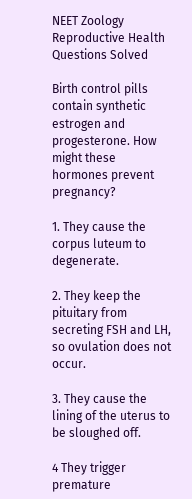NEET Zoology Reproductive Health Questions Solved

Birth control pills contain synthetic estrogen and progesterone. How might these hormones prevent pregnancy?

1. They cause the corpus luteum to degenerate.

2. They keep the pituitary from secreting FSH and LH, so ovulation does not occur.

3. They cause the lining of the uterus to be sloughed off.

4 They trigger premature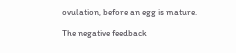ovulation, before an egg is mature.

The negative feedback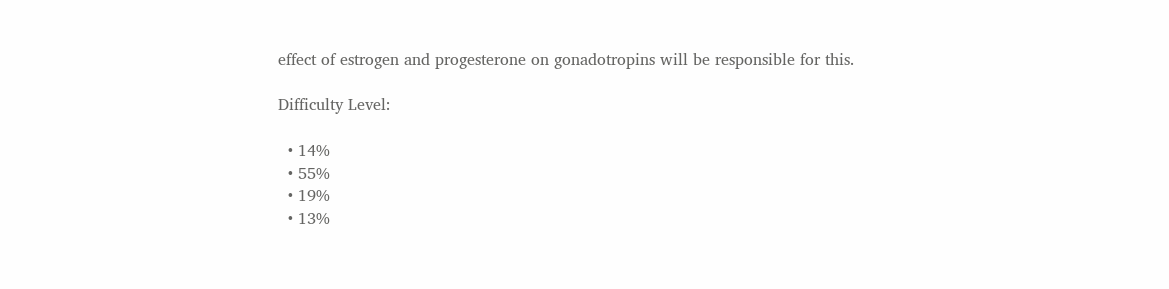effect of estrogen and progesterone on gonadotropins will be responsible for this.

Difficulty Level:

  • 14%
  • 55%
  • 19%
  • 13%